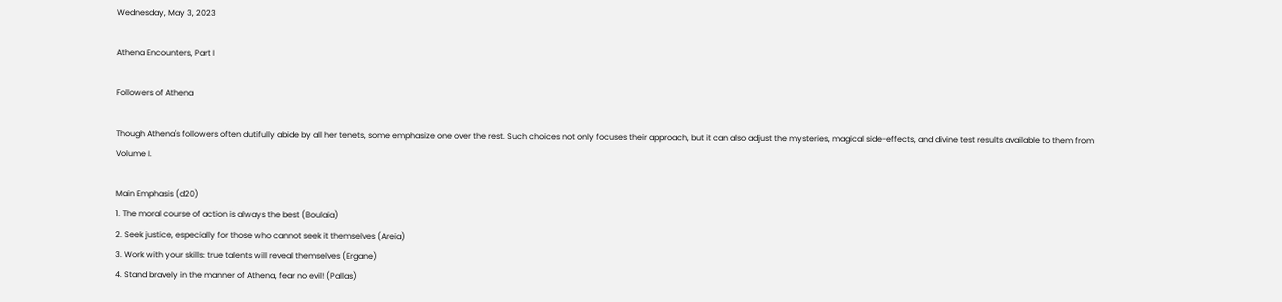Wednesday, May 3, 2023

Athena Encounters, Part I

Followers of Athena

Though Athena's followers often dutifully abide by all her tenets, some emphasize one over the rest. Such choices not only focuses their approach, but it can also adjust the mysteries, magical side-effects, and divine test results available to them from Volume I.

Main Emphasis (d20)
1. The moral course of action is always the best (Boulaia)
2. Seek justice, especially for those who cannot seek it themselves (Areia)
3. Work with your skills: true talents will reveal themselves (Ergane)
4. Stand bravely in the manner of Athena, fear no evil! (Pallas)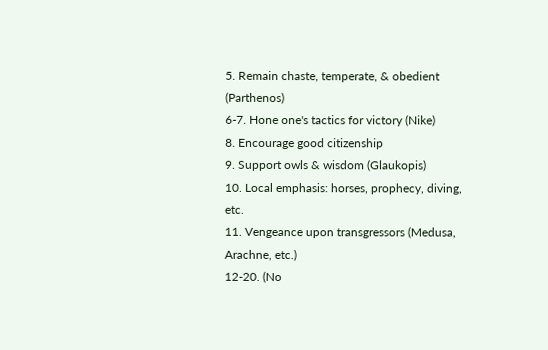5. Remain chaste, temperate, & obedient (Parthenos)
6-7. Hone one's tactics for victory (Nike)
8. Encourage good citizenship
9. Support owls & wisdom (Glaukopis)
10. Local emphasis: horses, prophecy, diving, etc.
11. Vengeance upon transgressors (Medusa, Arachne, etc.)
12-20. (No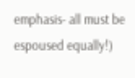emphasis- all must be espoused equally!)